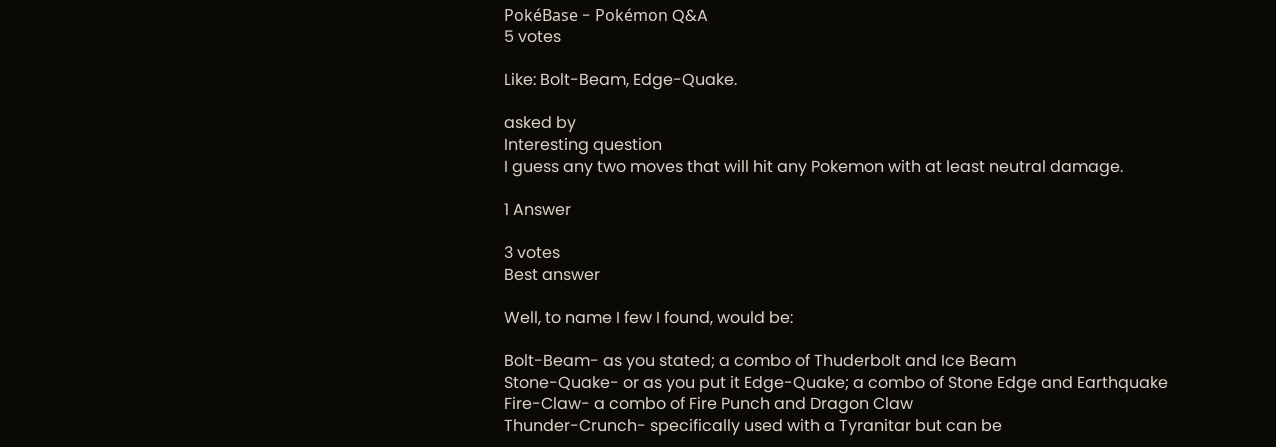PokéBase - Pokémon Q&A
5 votes

Like: Bolt-Beam, Edge-Quake.

asked by
Interesting question
I guess any two moves that will hit any Pokemon with at least neutral damage.

1 Answer

3 votes
Best answer

Well, to name I few I found, would be:

Bolt-Beam- as you stated; a combo of Thuderbolt and Ice Beam
Stone-Quake- or as you put it Edge-Quake; a combo of Stone Edge and Earthquake
Fire-Claw- a combo of Fire Punch and Dragon Claw
Thunder-Crunch- specifically used with a Tyranitar but can be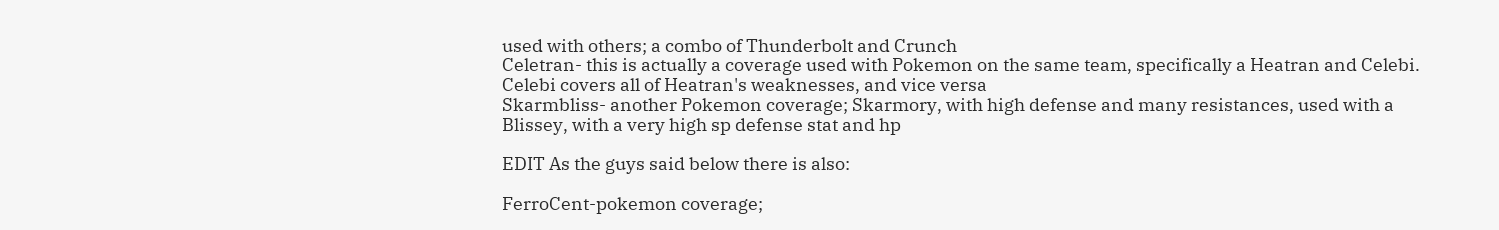used with others; a combo of Thunderbolt and Crunch
Celetran- this is actually a coverage used with Pokemon on the same team, specifically a Heatran and Celebi. Celebi covers all of Heatran's weaknesses, and vice versa
Skarmbliss- another Pokemon coverage; Skarmory, with high defense and many resistances, used with a Blissey, with a very high sp defense stat and hp

EDIT As the guys said below there is also:

FerroCent-pokemon coverage;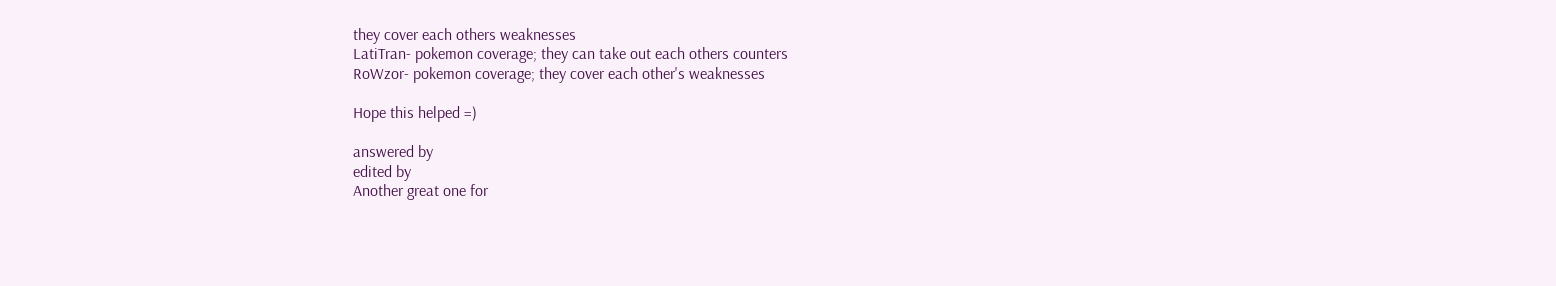they cover each others weaknesses
LatiTran- pokemon coverage; they can take out each others counters
RoWzor- pokemon coverage; they cover each other's weaknesses

Hope this helped =)

answered by
edited by
Another great one for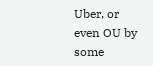Uber, or even OU by some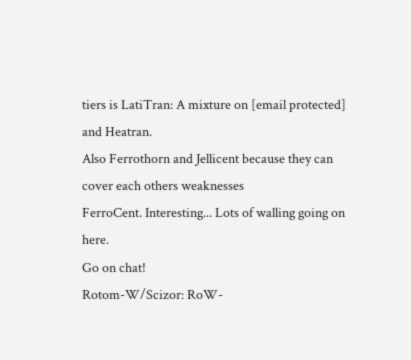tiers is LatiTran: A mixture on [email protected] and Heatran.
Also Ferrothorn and Jellicent because they can cover each others weaknesses
FerroCent. Interesting... Lots of walling going on here.
Go on chat!
Rotom-W/Scizor: RoW-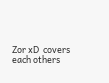Zor xD  covers each others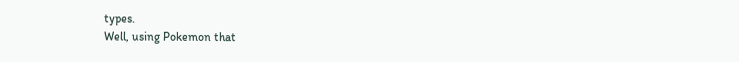types.
Well, using Pokemon that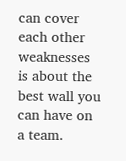can cover each other weaknesses is about the best wall you can have on a team.